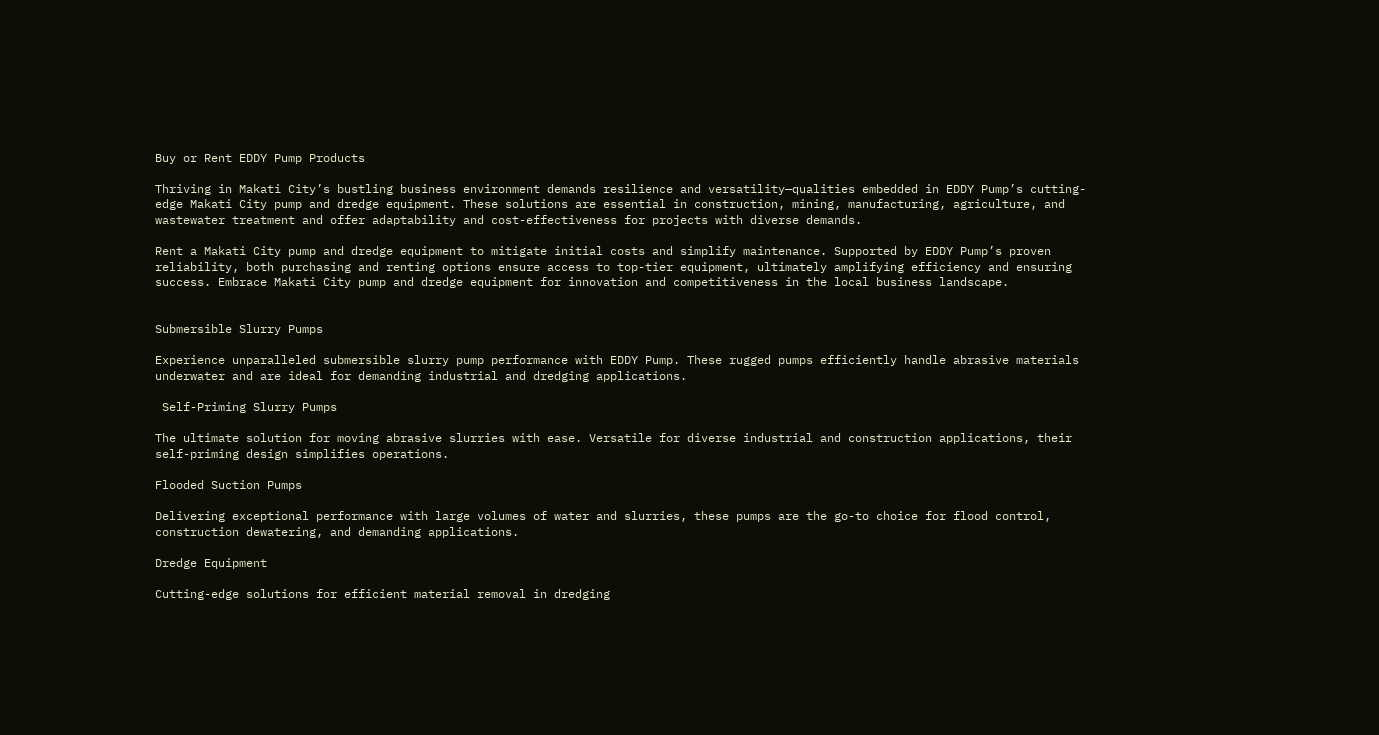Buy or Rent EDDY Pump Products

Thriving in Makati City’s bustling business environment demands resilience and versatility—qualities embedded in EDDY Pump’s cutting-edge Makati City pump and dredge equipment. These solutions are essential in construction, mining, manufacturing, agriculture, and wastewater treatment and offer adaptability and cost-effectiveness for projects with diverse demands.

Rent a Makati City pump and dredge equipment to mitigate initial costs and simplify maintenance. Supported by EDDY Pump’s proven reliability, both purchasing and renting options ensure access to top-tier equipment, ultimately amplifying efficiency and ensuring success. Embrace Makati City pump and dredge equipment for innovation and competitiveness in the local business landscape.


Submersible Slurry Pumps

Experience unparalleled submersible slurry pump performance with EDDY Pump. These rugged pumps efficiently handle abrasive materials underwater and are ideal for demanding industrial and dredging applications.

 Self-Priming Slurry Pumps

The ultimate solution for moving abrasive slurries with ease. Versatile for diverse industrial and construction applications, their self-priming design simplifies operations.

Flooded Suction Pumps

Delivering exceptional performance with large volumes of water and slurries, these pumps are the go-to choice for flood control, construction dewatering, and demanding applications.

Dredge Equipment

Cutting-edge solutions for efficient material removal in dredging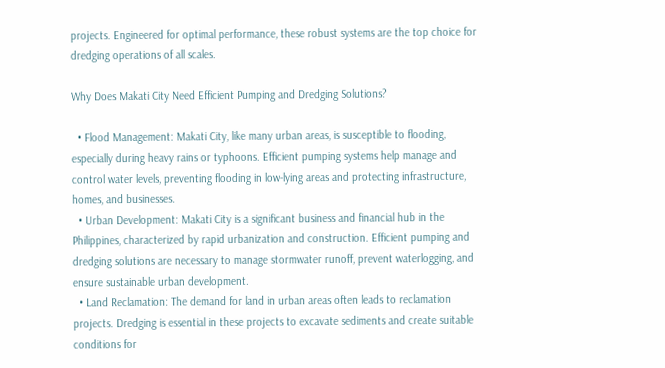projects. Engineered for optimal performance, these robust systems are the top choice for dredging operations of all scales.

Why Does Makati City Need Efficient Pumping and Dredging Solutions?

  • Flood Management: Makati City, like many urban areas, is susceptible to flooding, especially during heavy rains or typhoons. Efficient pumping systems help manage and control water levels, preventing flooding in low-lying areas and protecting infrastructure, homes, and businesses.
  • Urban Development: Makati City is a significant business and financial hub in the Philippines, characterized by rapid urbanization and construction. Efficient pumping and dredging solutions are necessary to manage stormwater runoff, prevent waterlogging, and ensure sustainable urban development.
  • Land Reclamation: The demand for land in urban areas often leads to reclamation projects. Dredging is essential in these projects to excavate sediments and create suitable conditions for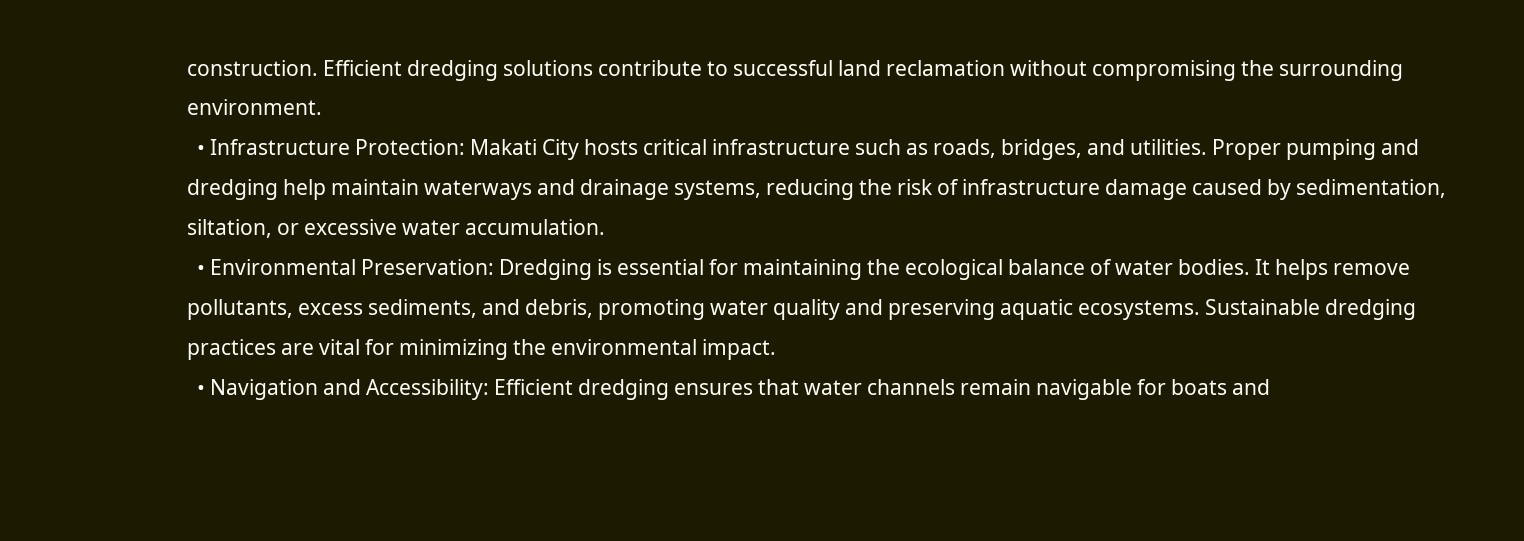construction. Efficient dredging solutions contribute to successful land reclamation without compromising the surrounding environment.
  • Infrastructure Protection: Makati City hosts critical infrastructure such as roads, bridges, and utilities. Proper pumping and dredging help maintain waterways and drainage systems, reducing the risk of infrastructure damage caused by sedimentation, siltation, or excessive water accumulation.
  • Environmental Preservation: Dredging is essential for maintaining the ecological balance of water bodies. It helps remove pollutants, excess sediments, and debris, promoting water quality and preserving aquatic ecosystems. Sustainable dredging practices are vital for minimizing the environmental impact.
  • Navigation and Accessibility: Efficient dredging ensures that water channels remain navigable for boats and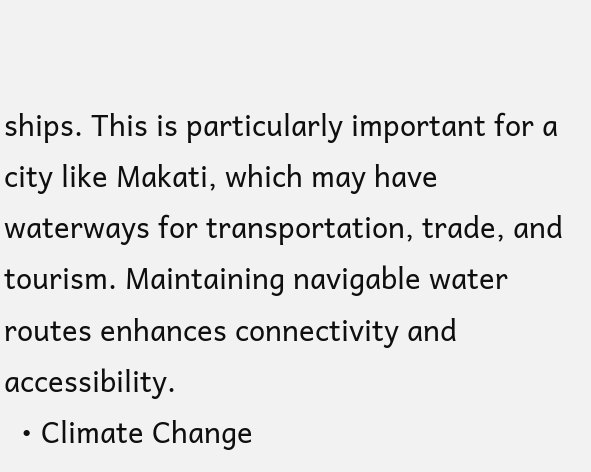ships. This is particularly important for a city like Makati, which may have waterways for transportation, trade, and tourism. Maintaining navigable water routes enhances connectivity and accessibility.
  • Climate Change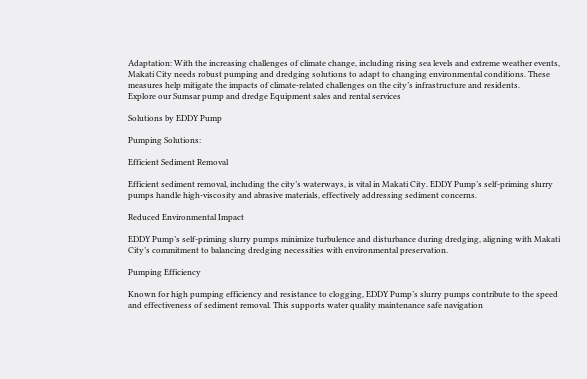Adaptation: With the increasing challenges of climate change, including rising sea levels and extreme weather events, Makati City needs robust pumping and dredging solutions to adapt to changing environmental conditions. These measures help mitigate the impacts of climate-related challenges on the city’s infrastructure and residents.
Explore our Sumsar pump and dredge Equipment sales and rental services

Solutions by EDDY Pump

Pumping Solutions:

Efficient Sediment Removal

Efficient sediment removal, including the city’s waterways, is vital in Makati City. EDDY Pump’s self-priming slurry pumps handle high-viscosity and abrasive materials, effectively addressing sediment concerns.

Reduced Environmental Impact

EDDY Pump’s self-priming slurry pumps minimize turbulence and disturbance during dredging, aligning with Makati City’s commitment to balancing dredging necessities with environmental preservation.

Pumping Efficiency

Known for high pumping efficiency and resistance to clogging, EDDY Pump’s slurry pumps contribute to the speed and effectiveness of sediment removal. This supports water quality maintenance safe navigation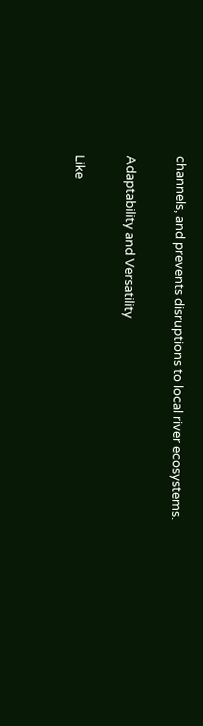channels, and prevents disruptions to local river ecosystems.

Adaptability and Versatility

Like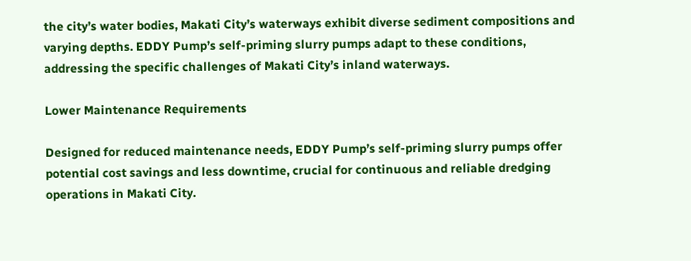the city’s water bodies, Makati City’s waterways exhibit diverse sediment compositions and varying depths. EDDY Pump’s self-priming slurry pumps adapt to these conditions, addressing the specific challenges of Makati City’s inland waterways.

Lower Maintenance Requirements

Designed for reduced maintenance needs, EDDY Pump’s self-priming slurry pumps offer potential cost savings and less downtime, crucial for continuous and reliable dredging operations in Makati City.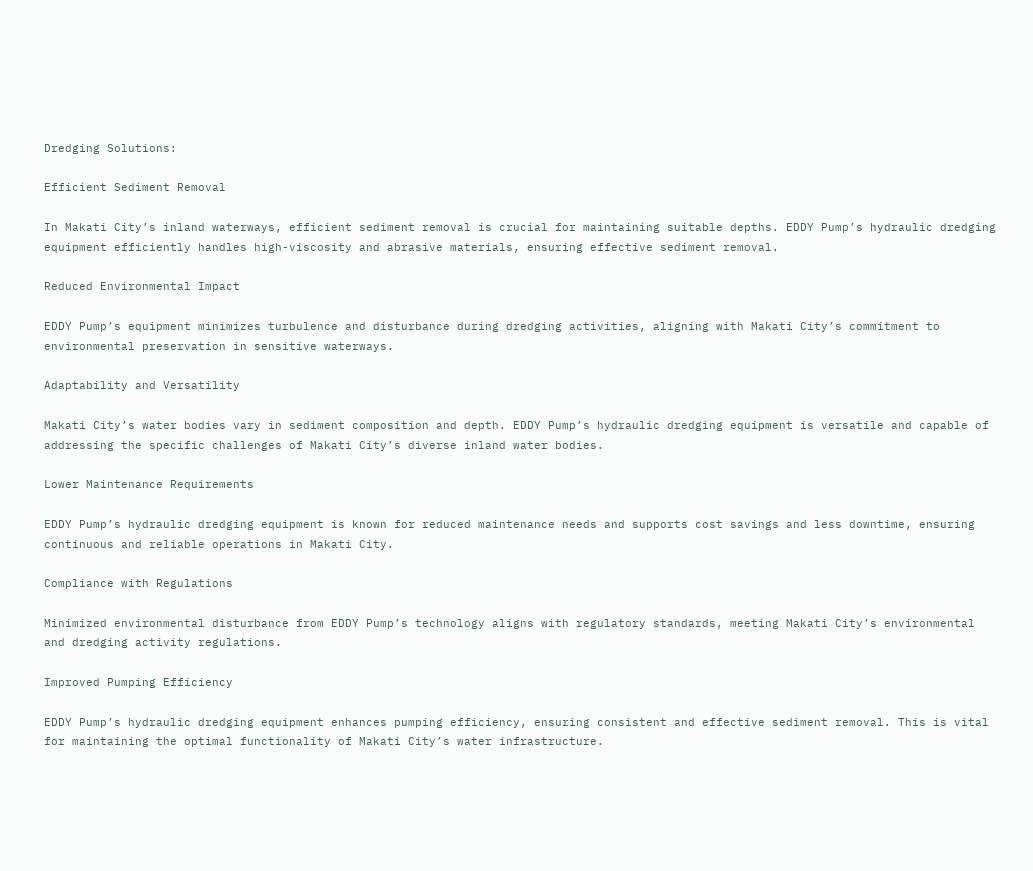Dredging Solutions:

Efficient Sediment Removal

In Makati City’s inland waterways, efficient sediment removal is crucial for maintaining suitable depths. EDDY Pump’s hydraulic dredging equipment efficiently handles high-viscosity and abrasive materials, ensuring effective sediment removal.

Reduced Environmental Impact

EDDY Pump’s equipment minimizes turbulence and disturbance during dredging activities, aligning with Makati City’s commitment to environmental preservation in sensitive waterways.

Adaptability and Versatility

Makati City’s water bodies vary in sediment composition and depth. EDDY Pump’s hydraulic dredging equipment is versatile and capable of addressing the specific challenges of Makati City’s diverse inland water bodies.

Lower Maintenance Requirements

EDDY Pump’s hydraulic dredging equipment is known for reduced maintenance needs and supports cost savings and less downtime, ensuring continuous and reliable operations in Makati City.

Compliance with Regulations

Minimized environmental disturbance from EDDY Pump’s technology aligns with regulatory standards, meeting Makati City’s environmental and dredging activity regulations.

Improved Pumping Efficiency

EDDY Pump’s hydraulic dredging equipment enhances pumping efficiency, ensuring consistent and effective sediment removal. This is vital for maintaining the optimal functionality of Makati City’s water infrastructure.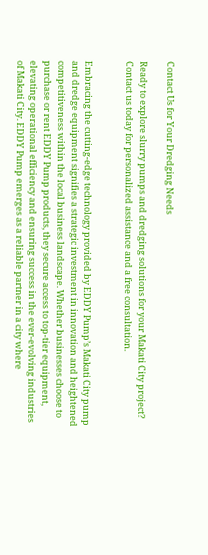Contact Us for Your Dredging Needs

Ready to explore slurry pumps and dredging solutions for your Makati City project? Contact us today for personalized assistance and a free consultation.


Embracing the cutting-edge technology provided by EDDY Pump’s Makati City pump and dredge equipment signifies a strategic investment in innovation and heightened competitiveness within the local business landscape. Whether businesses choose to purchase or rent EDDY Pump products, they secure access to top-tier equipment, elevating operational efficiency and ensuring success in the ever-evolving industries of Makati City. EDDY Pump emerges as a reliable partner in a city where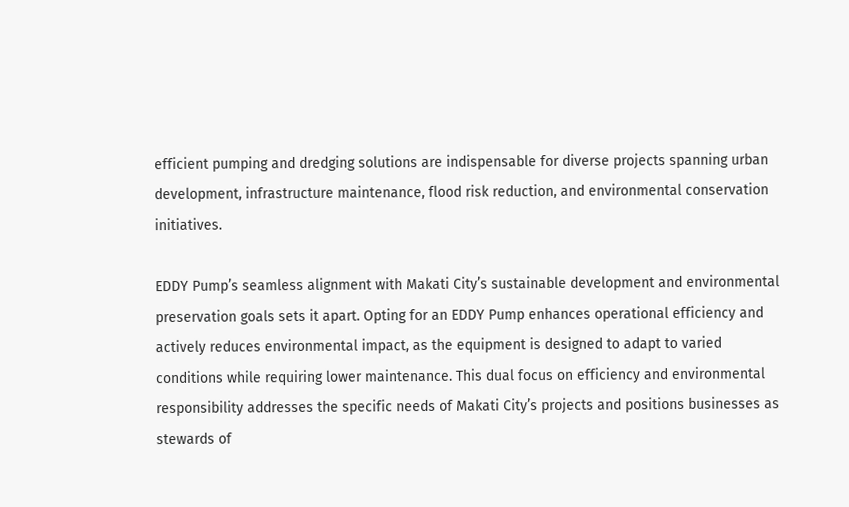efficient pumping and dredging solutions are indispensable for diverse projects spanning urban development, infrastructure maintenance, flood risk reduction, and environmental conservation initiatives.

EDDY Pump’s seamless alignment with Makati City’s sustainable development and environmental preservation goals sets it apart. Opting for an EDDY Pump enhances operational efficiency and actively reduces environmental impact, as the equipment is designed to adapt to varied conditions while requiring lower maintenance. This dual focus on efficiency and environmental responsibility addresses the specific needs of Makati City’s projects and positions businesses as stewards of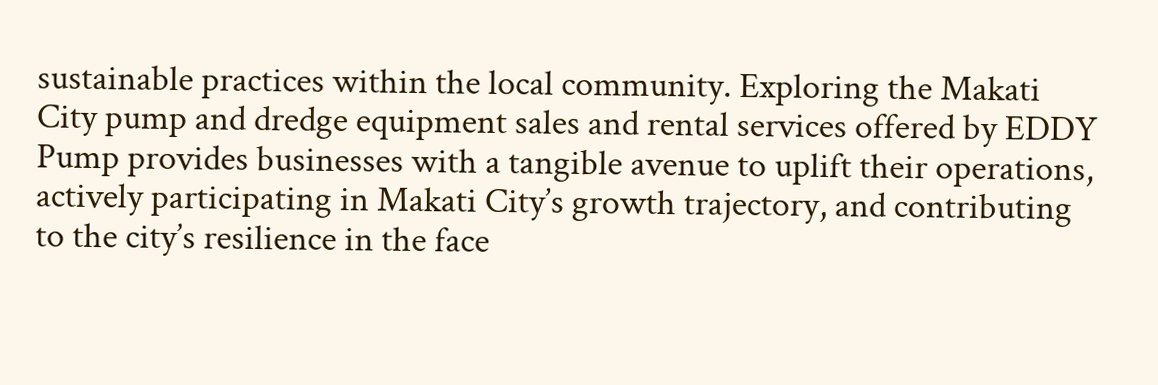sustainable practices within the local community. Exploring the Makati City pump and dredge equipment sales and rental services offered by EDDY Pump provides businesses with a tangible avenue to uplift their operations, actively participating in Makati City’s growth trajectory, and contributing to the city’s resilience in the face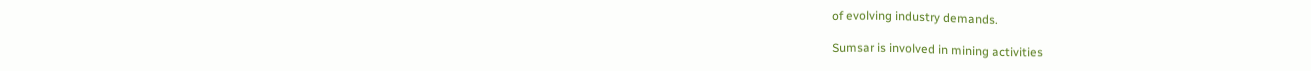of evolving industry demands.

Sumsar is involved in mining activities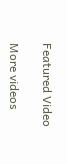Featured Video

More videos